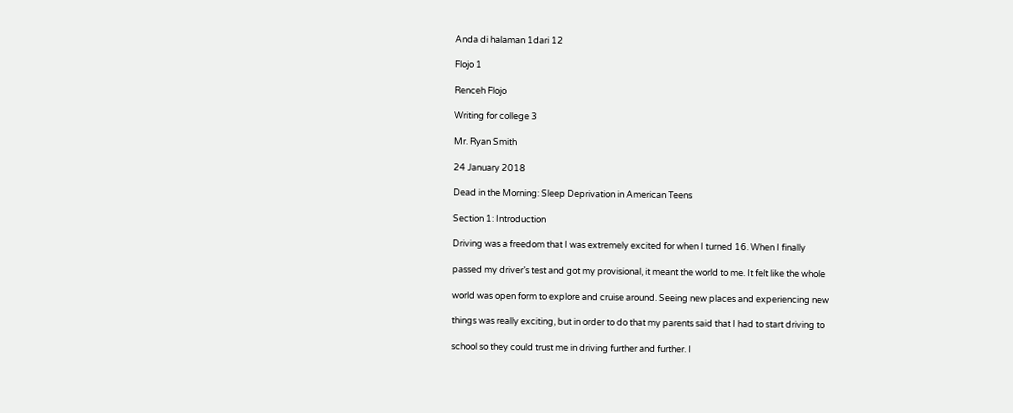Anda di halaman 1dari 12

Flojo 1

Renceh Flojo

Writing for college 3

Mr. Ryan Smith

24 January 2018

Dead in the Morning: Sleep Deprivation in American Teens

Section 1: Introduction

Driving was a freedom that I was extremely excited for when I turned 16. When I finally

passed my driver’s test and got my provisional, it meant the world to me. It felt like the whole

world was open form to explore and cruise around. Seeing new places and experiencing new

things was really exciting, but in order to do that my parents said that I had to start driving to

school so they could trust me in driving further and further. I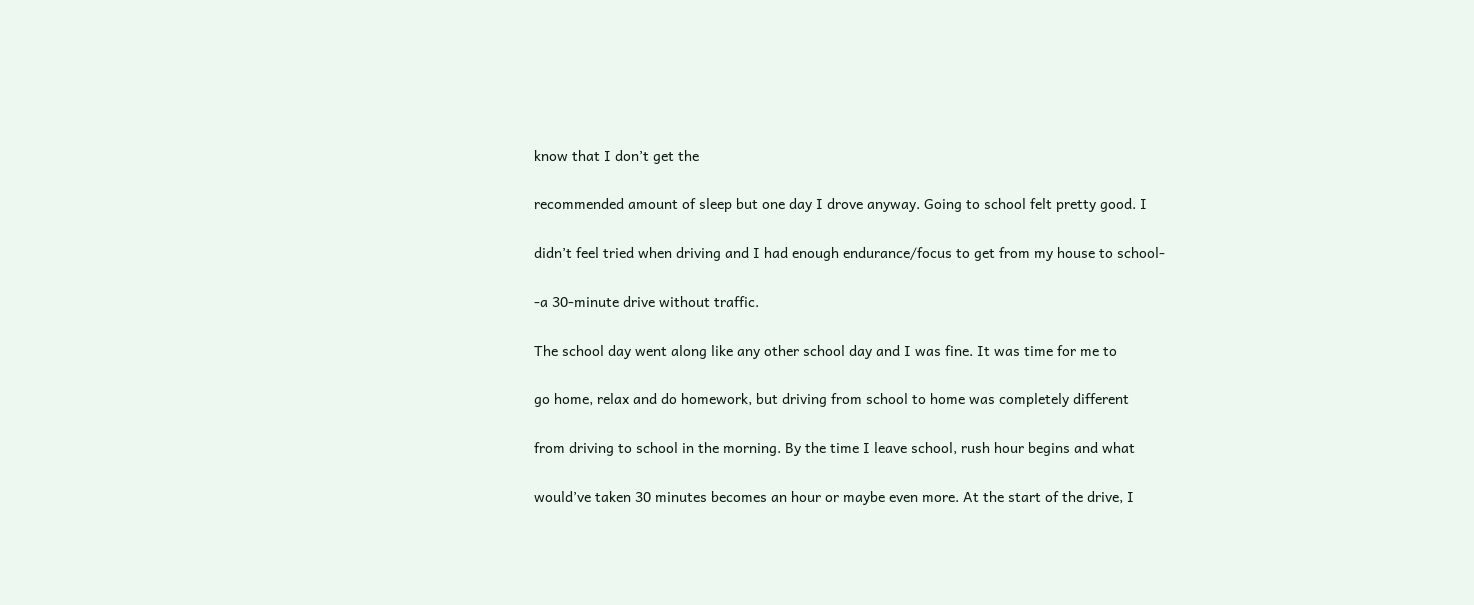know that I don’t get the

recommended amount of sleep but one day I drove anyway. Going to school felt pretty good. I

didn’t feel tried when driving and I had enough endurance/focus to get from my house to school-

-a 30-minute drive without traffic.

The school day went along like any other school day and I was fine. It was time for me to

go home, relax and do homework, but driving from school to home was completely different

from driving to school in the morning. By the time I leave school, rush hour begins and what

would’ve taken 30 minutes becomes an hour or maybe even more. At the start of the drive, I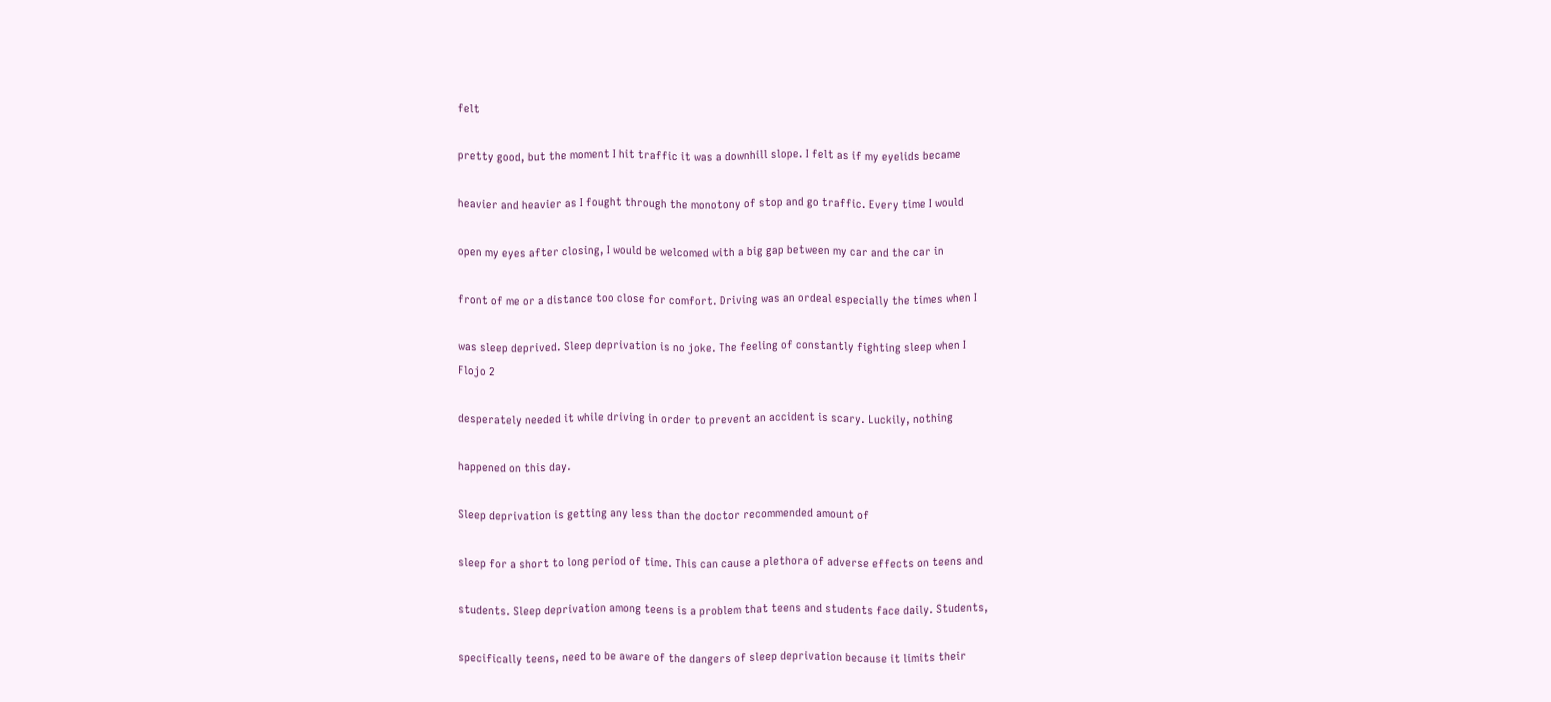felt

pretty good, but the moment I hit traffic it was a downhill slope. I felt as if my eyelids became

heavier and heavier as I fought through the monotony of stop and go traffic. Every time I would

open my eyes after closing, I would be welcomed with a big gap between my car and the car in

front of me or a distance too close for comfort. Driving was an ordeal especially the times when I

was sleep deprived. Sleep deprivation is no joke. The feeling of constantly fighting sleep when I
Flojo 2

desperately needed it while driving in order to prevent an accident is scary. Luckily, nothing

happened on this day.

Sleep deprivation is getting any less than the doctor recommended amount of

sleep for a short to long period of time. This can cause a plethora of adverse effects on teens and

students. Sleep deprivation among teens is a problem that teens and students face daily. Students,

specifically teens, need to be aware of the dangers of sleep deprivation because it limits their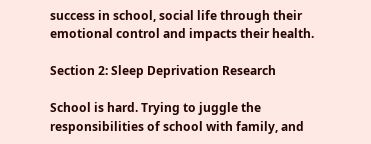success in school, social life through their emotional control and impacts their health.

Section 2: Sleep Deprivation Research

School is hard. Trying to juggle the responsibilities of school with family, and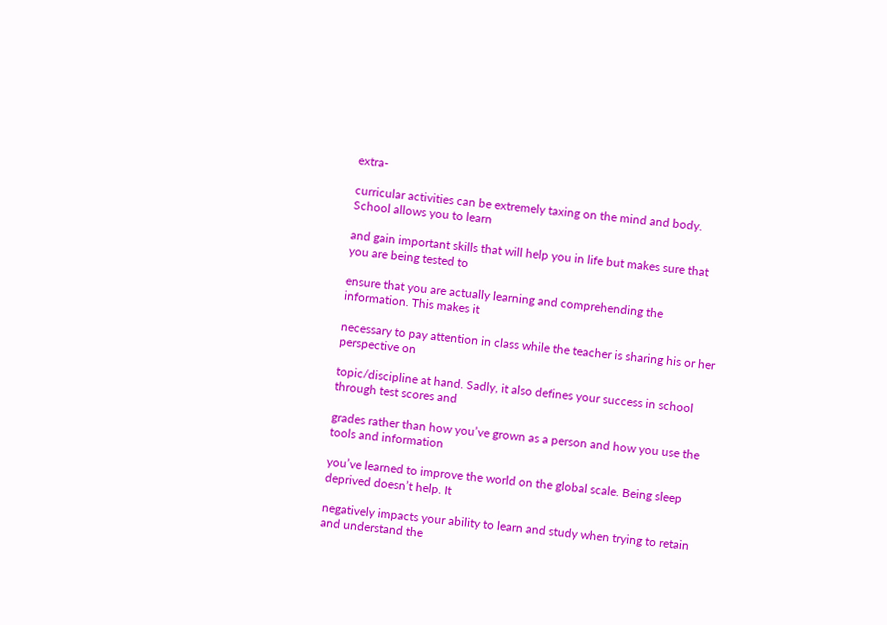extra-

curricular activities can be extremely taxing on the mind and body. School allows you to learn

and gain important skills that will help you in life but makes sure that you are being tested to

ensure that you are actually learning and comprehending the information. This makes it

necessary to pay attention in class while the teacher is sharing his or her perspective on

topic/discipline at hand. Sadly, it also defines your success in school through test scores and

grades rather than how you’ve grown as a person and how you use the tools and information

you’ve learned to improve the world on the global scale. Being sleep deprived doesn’t help. It

negatively impacts your ability to learn and study when trying to retain and understand the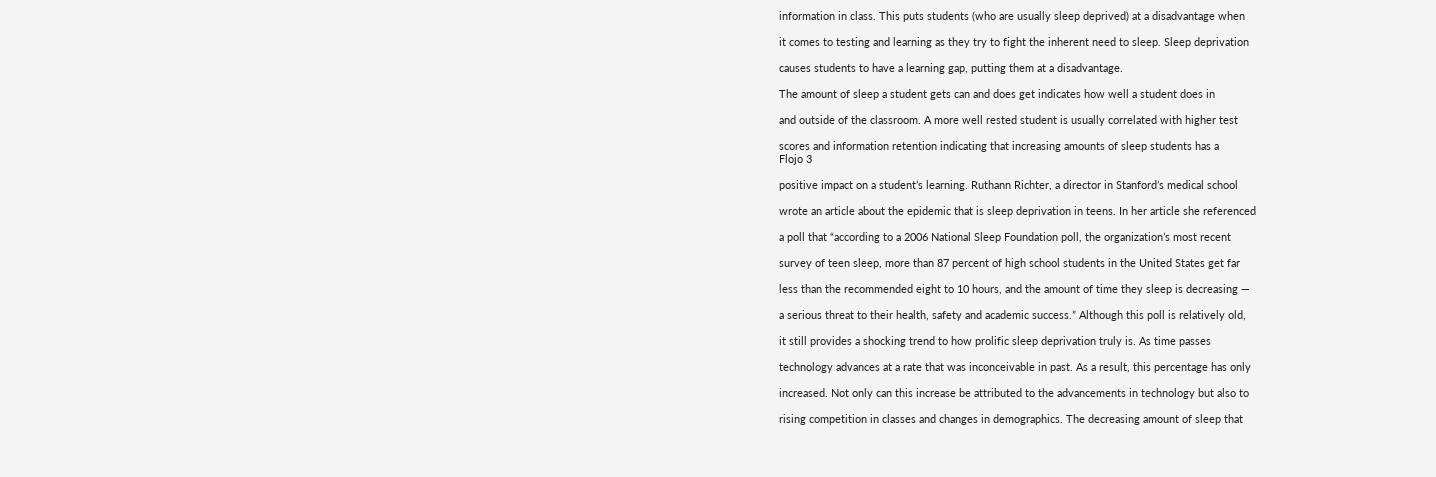information in class. This puts students (who are usually sleep deprived) at a disadvantage when

it comes to testing and learning as they try to fight the inherent need to sleep. Sleep deprivation

causes students to have a learning gap, putting them at a disadvantage.

The amount of sleep a student gets can and does get indicates how well a student does in

and outside of the classroom. A more well rested student is usually correlated with higher test

scores and information retention indicating that increasing amounts of sleep students has a
Flojo 3

positive impact on a student’s learning. Ruthann Richter, a director in Stanford’s medical school

wrote an article about the epidemic that is sleep deprivation in teens. In her article she referenced

a poll that “according to a 2006 National Sleep Foundation poll, the organization’s most recent

survey of teen sleep, more than 87 percent of high school students in the United States get far

less than the recommended eight to 10 hours, and the amount of time they sleep is decreasing —

a serious threat to their health, safety and academic success.” Although this poll is relatively old,

it still provides a shocking trend to how prolific sleep deprivation truly is. As time passes

technology advances at a rate that was inconceivable in past. As a result, this percentage has only

increased. Not only can this increase be attributed to the advancements in technology but also to

rising competition in classes and changes in demographics. The decreasing amount of sleep that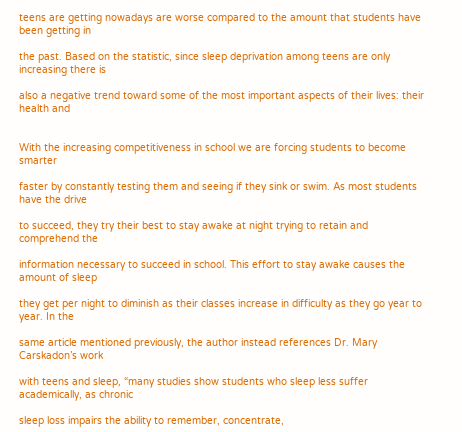teens are getting nowadays are worse compared to the amount that students have been getting in

the past. Based on the statistic, since sleep deprivation among teens are only increasing there is

also a negative trend toward some of the most important aspects of their lives: their health and


With the increasing competitiveness in school we are forcing students to become smarter

faster by constantly testing them and seeing if they sink or swim. As most students have the drive

to succeed, they try their best to stay awake at night trying to retain and comprehend the

information necessary to succeed in school. This effort to stay awake causes the amount of sleep

they get per night to diminish as their classes increase in difficulty as they go year to year. In the

same article mentioned previously, the author instead references Dr. Mary Carskadon’s work

with teens and sleep, “many studies show students who sleep less suffer academically, as chronic

sleep loss impairs the ability to remember, concentrate,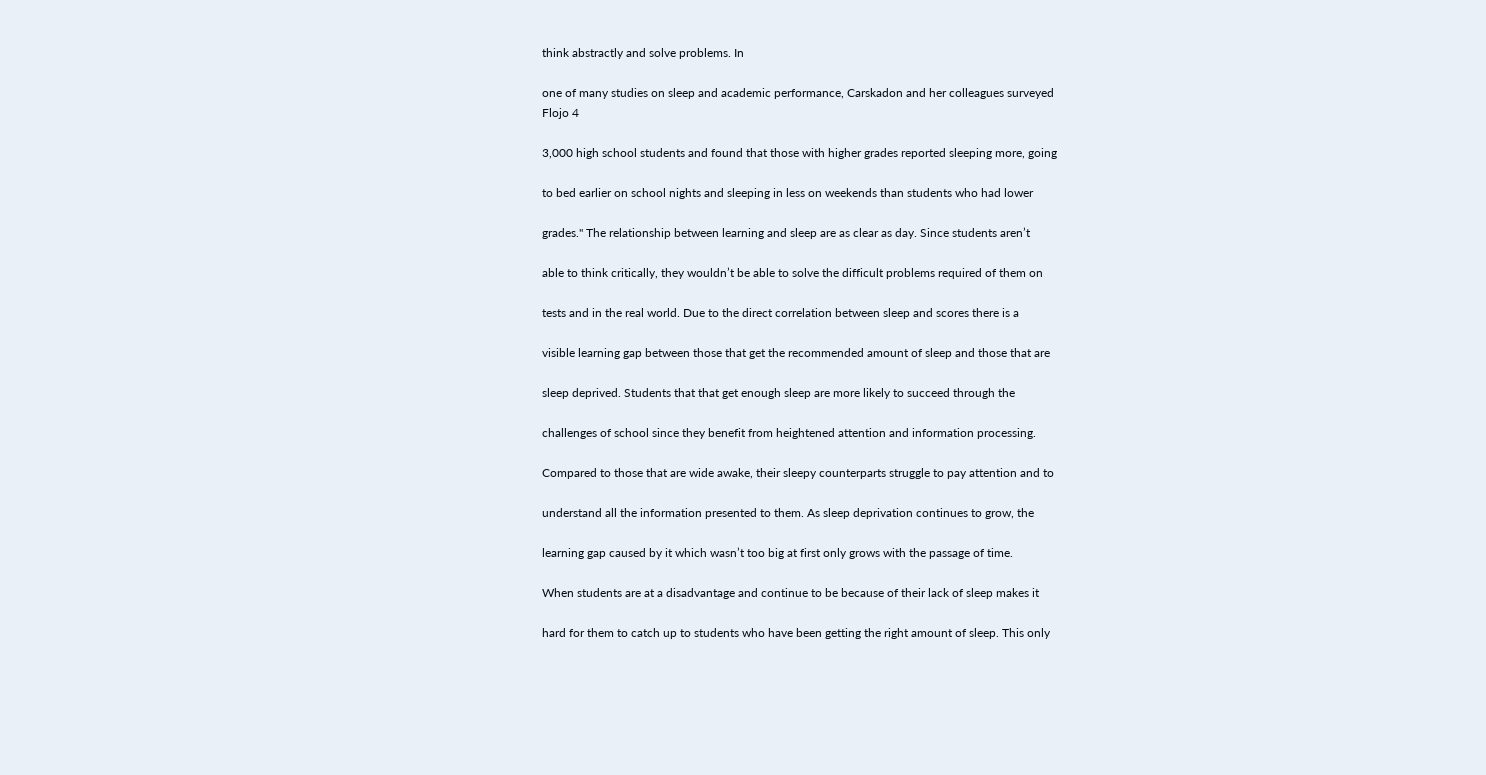think abstractly and solve problems. In

one of many studies on sleep and academic performance, Carskadon and her colleagues surveyed
Flojo 4

3,000 high school students and found that those with higher grades reported sleeping more, going

to bed earlier on school nights and sleeping in less on weekends than students who had lower

grades." The relationship between learning and sleep are as clear as day. Since students aren’t

able to think critically, they wouldn’t be able to solve the difficult problems required of them on

tests and in the real world. Due to the direct correlation between sleep and scores there is a

visible learning gap between those that get the recommended amount of sleep and those that are

sleep deprived. Students that that get enough sleep are more likely to succeed through the

challenges of school since they benefit from heightened attention and information processing.

Compared to those that are wide awake, their sleepy counterparts struggle to pay attention and to

understand all the information presented to them. As sleep deprivation continues to grow, the

learning gap caused by it which wasn’t too big at first only grows with the passage of time.

When students are at a disadvantage and continue to be because of their lack of sleep makes it

hard for them to catch up to students who have been getting the right amount of sleep. This only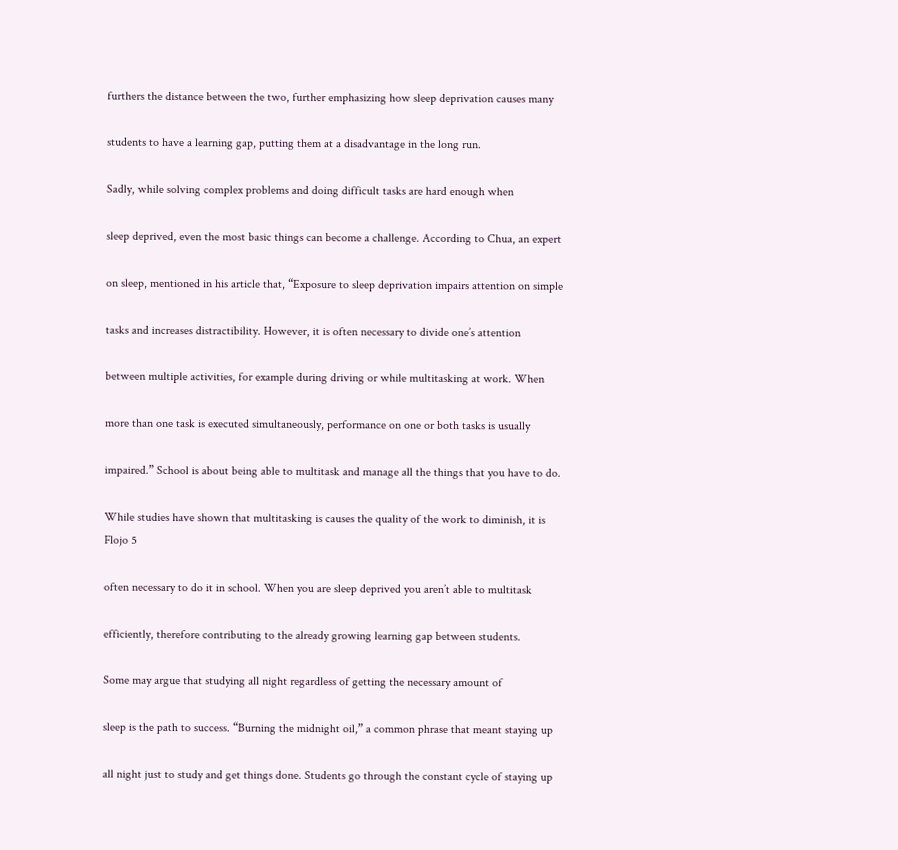furthers the distance between the two, further emphasizing how sleep deprivation causes many

students to have a learning gap, putting them at a disadvantage in the long run.

Sadly, while solving complex problems and doing difficult tasks are hard enough when

sleep deprived, even the most basic things can become a challenge. According to Chua, an expert

on sleep, mentioned in his article that, “Exposure to sleep deprivation impairs attention on simple

tasks and increases distractibility. However, it is often necessary to divide one’s attention

between multiple activities, for example during driving or while multitasking at work. When

more than one task is executed simultaneously, performance on one or both tasks is usually

impaired.” School is about being able to multitask and manage all the things that you have to do.

While studies have shown that multitasking is causes the quality of the work to diminish, it is
Flojo 5

often necessary to do it in school. When you are sleep deprived you aren’t able to multitask

efficiently, therefore contributing to the already growing learning gap between students.

Some may argue that studying all night regardless of getting the necessary amount of

sleep is the path to success. “Burning the midnight oil,” a common phrase that meant staying up

all night just to study and get things done. Students go through the constant cycle of staying up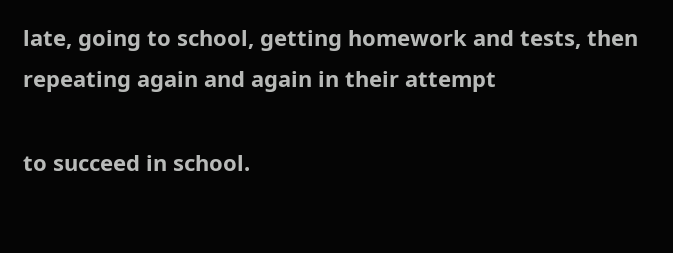late, going to school, getting homework and tests, then repeating again and again in their attempt

to succeed in school.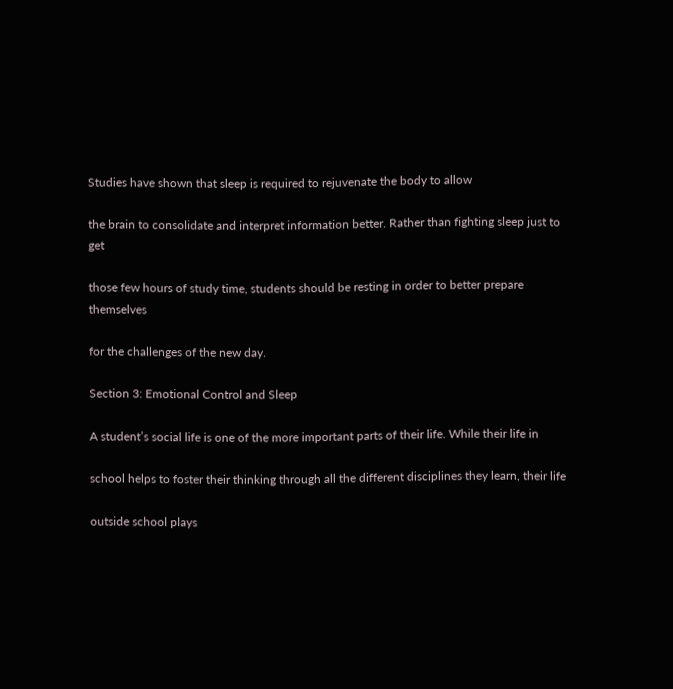Studies have shown that sleep is required to rejuvenate the body to allow

the brain to consolidate and interpret information better. Rather than fighting sleep just to get

those few hours of study time, students should be resting in order to better prepare themselves

for the challenges of the new day.

Section 3: Emotional Control and Sleep

A student’s social life is one of the more important parts of their life. While their life in

school helps to foster their thinking through all the different disciplines they learn, their life

outside school plays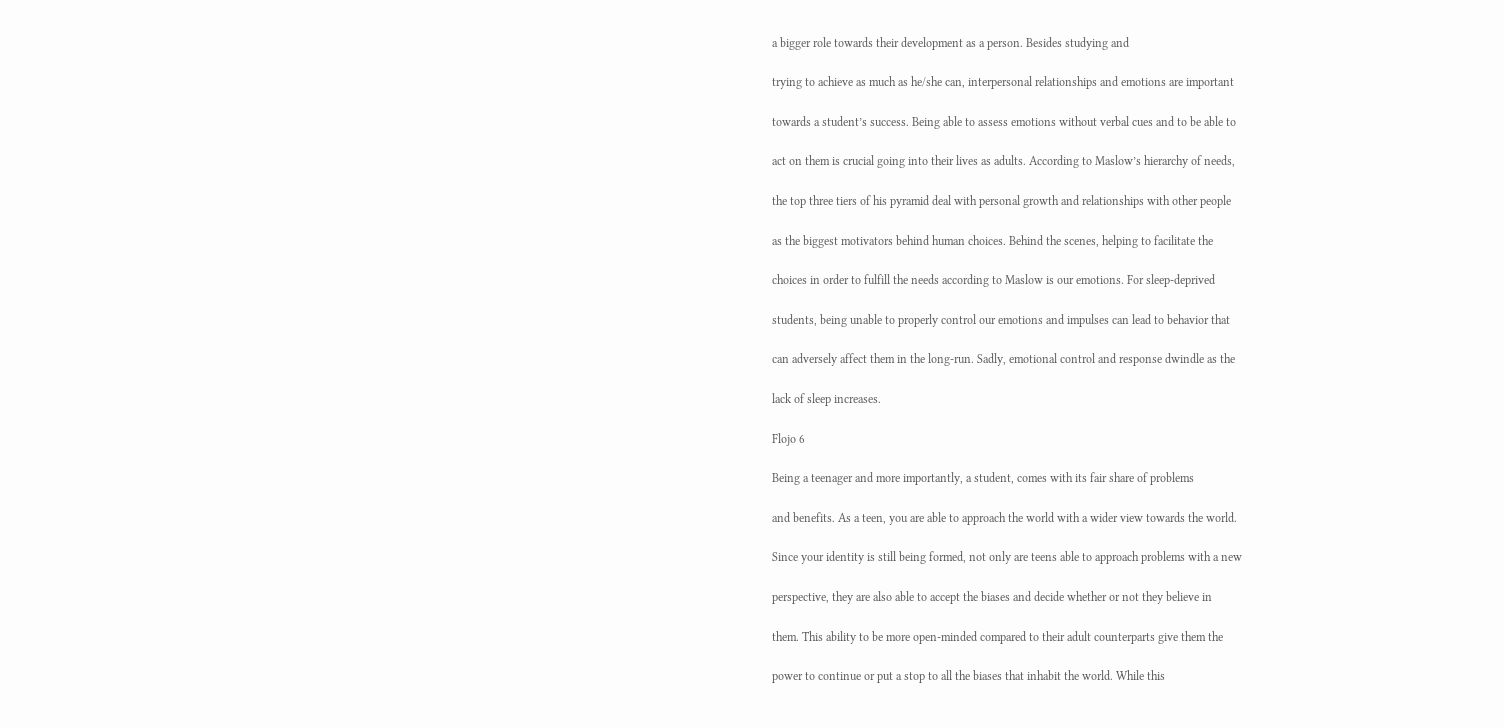a bigger role towards their development as a person. Besides studying and

trying to achieve as much as he/she can, interpersonal relationships and emotions are important

towards a student’s success. Being able to assess emotions without verbal cues and to be able to

act on them is crucial going into their lives as adults. According to Maslow’s hierarchy of needs,

the top three tiers of his pyramid deal with personal growth and relationships with other people

as the biggest motivators behind human choices. Behind the scenes, helping to facilitate the

choices in order to fulfill the needs according to Maslow is our emotions. For sleep-deprived

students, being unable to properly control our emotions and impulses can lead to behavior that

can adversely affect them in the long-run. Sadly, emotional control and response dwindle as the

lack of sleep increases.

Flojo 6

Being a teenager and more importantly, a student, comes with its fair share of problems

and benefits. As a teen, you are able to approach the world with a wider view towards the world.

Since your identity is still being formed, not only are teens able to approach problems with a new

perspective, they are also able to accept the biases and decide whether or not they believe in

them. This ability to be more open-minded compared to their adult counterparts give them the

power to continue or put a stop to all the biases that inhabit the world. While this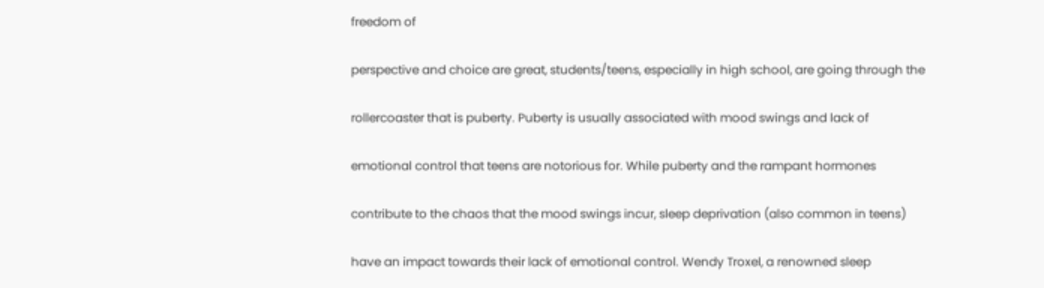freedom of

perspective and choice are great, students/teens, especially in high school, are going through the

rollercoaster that is puberty. Puberty is usually associated with mood swings and lack of

emotional control that teens are notorious for. While puberty and the rampant hormones

contribute to the chaos that the mood swings incur, sleep deprivation (also common in teens)

have an impact towards their lack of emotional control. Wendy Troxel, a renowned sleep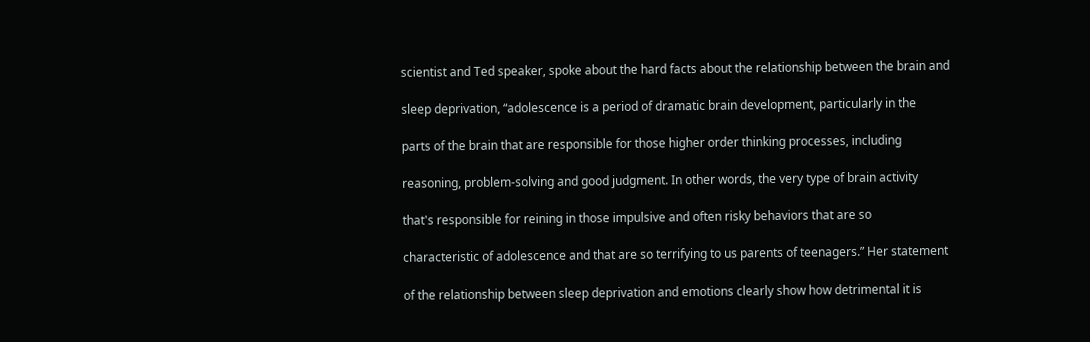scientist and Ted speaker, spoke about the hard facts about the relationship between the brain and

sleep deprivation, “adolescence is a period of dramatic brain development, particularly in the

parts of the brain that are responsible for those higher order thinking processes, including

reasoning, problem-solving and good judgment. In other words, the very type of brain activity

that's responsible for reining in those impulsive and often risky behaviors that are so

characteristic of adolescence and that are so terrifying to us parents of teenagers.” Her statement

of the relationship between sleep deprivation and emotions clearly show how detrimental it is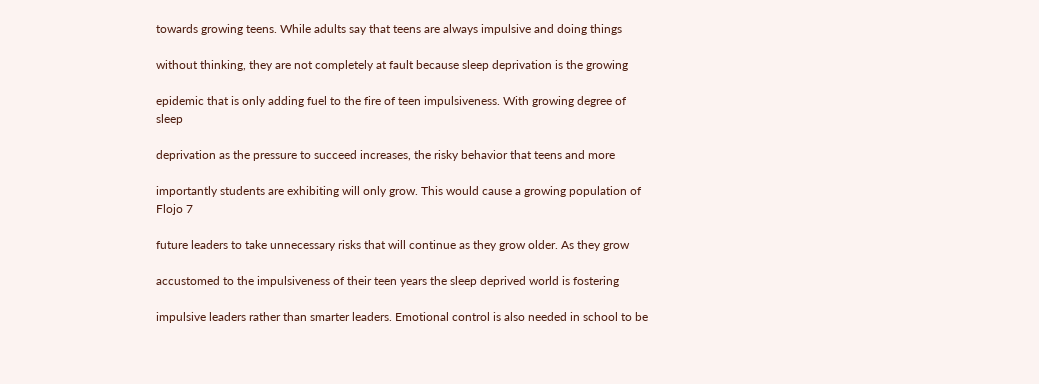towards growing teens. While adults say that teens are always impulsive and doing things

without thinking, they are not completely at fault because sleep deprivation is the growing

epidemic that is only adding fuel to the fire of teen impulsiveness. With growing degree of sleep

deprivation as the pressure to succeed increases, the risky behavior that teens and more

importantly students are exhibiting will only grow. This would cause a growing population of
Flojo 7

future leaders to take unnecessary risks that will continue as they grow older. As they grow

accustomed to the impulsiveness of their teen years the sleep deprived world is fostering

impulsive leaders rather than smarter leaders. Emotional control is also needed in school to be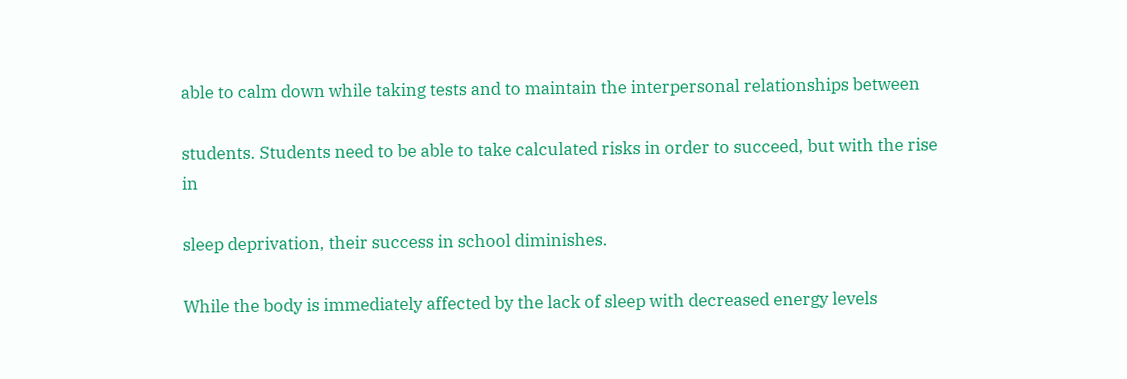able to calm down while taking tests and to maintain the interpersonal relationships between

students. Students need to be able to take calculated risks in order to succeed, but with the rise in

sleep deprivation, their success in school diminishes.

While the body is immediately affected by the lack of sleep with decreased energy levels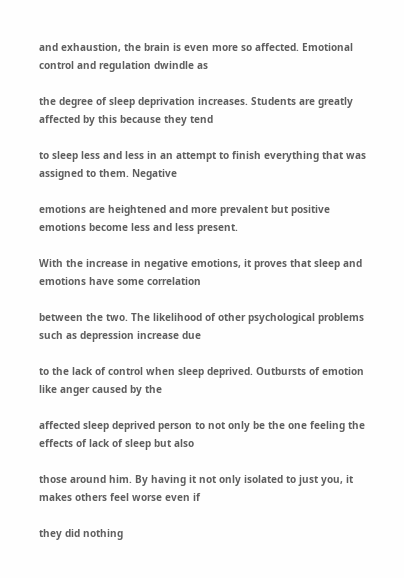and exhaustion, the brain is even more so affected. Emotional control and regulation dwindle as

the degree of sleep deprivation increases. Students are greatly affected by this because they tend

to sleep less and less in an attempt to finish everything that was assigned to them. Negative

emotions are heightened and more prevalent but positive emotions become less and less present.

With the increase in negative emotions, it proves that sleep and emotions have some correlation

between the two. The likelihood of other psychological problems such as depression increase due

to the lack of control when sleep deprived. Outbursts of emotion like anger caused by the

affected sleep deprived person to not only be the one feeling the effects of lack of sleep but also

those around him. By having it not only isolated to just you, it makes others feel worse even if

they did nothing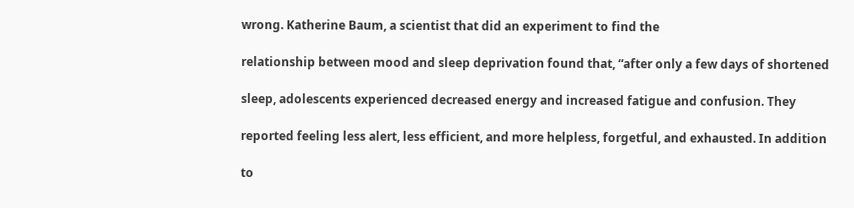wrong. Katherine Baum, a scientist that did an experiment to find the

relationship between mood and sleep deprivation found that, “after only a few days of shortened

sleep, adolescents experienced decreased energy and increased fatigue and confusion. They

reported feeling less alert, less efficient, and more helpless, forgetful, and exhausted. In addition

to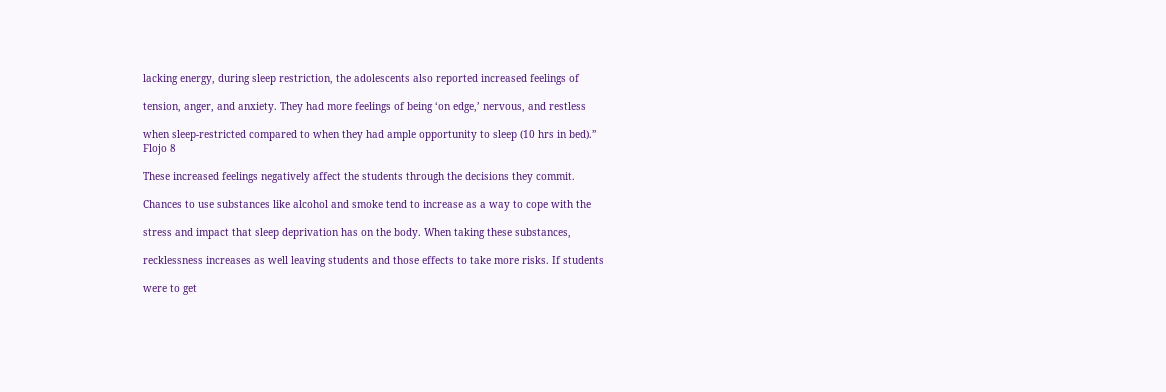lacking energy, during sleep restriction, the adolescents also reported increased feelings of

tension, anger, and anxiety. They had more feelings of being ‘on edge,’ nervous, and restless

when sleep-restricted compared to when they had ample opportunity to sleep (10 hrs in bed).”
Flojo 8

These increased feelings negatively affect the students through the decisions they commit.

Chances to use substances like alcohol and smoke tend to increase as a way to cope with the

stress and impact that sleep deprivation has on the body. When taking these substances,

recklessness increases as well leaving students and those effects to take more risks. If students

were to get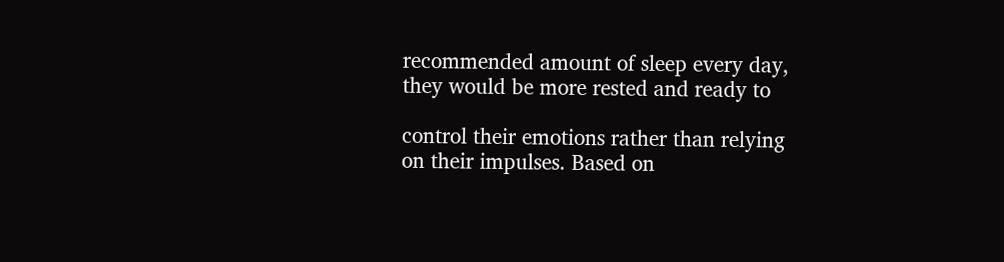recommended amount of sleep every day, they would be more rested and ready to

control their emotions rather than relying on their impulses. Based on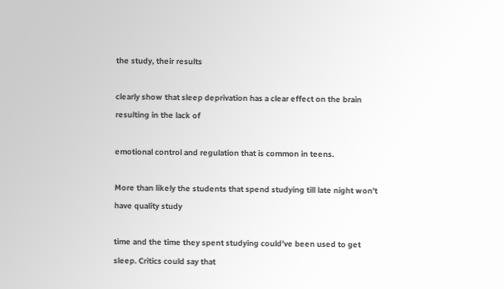the study, their results

clearly show that sleep deprivation has a clear effect on the brain resulting in the lack of

emotional control and regulation that is common in teens.

More than likely the students that spend studying till late night won’t have quality study

time and the time they spent studying could’ve been used to get sleep. Critics could say that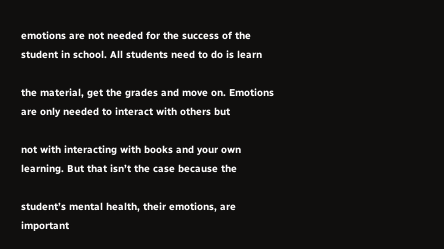emotions are not needed for the success of the student in school. All students need to do is learn

the material, get the grades and move on. Emotions are only needed to interact with others but

not with interacting with books and your own learning. But that isn’t the case because the

student’s mental health, their emotions, are important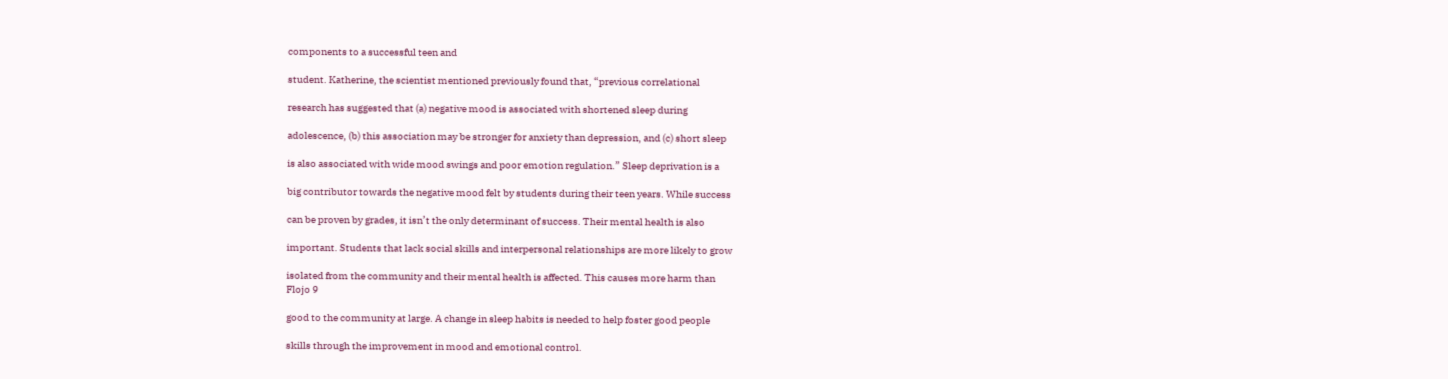components to a successful teen and

student. Katherine, the scientist mentioned previously found that, “previous correlational

research has suggested that (a) negative mood is associated with shortened sleep during

adolescence, (b) this association may be stronger for anxiety than depression, and (c) short sleep

is also associated with wide mood swings and poor emotion regulation.” Sleep deprivation is a

big contributor towards the negative mood felt by students during their teen years. While success

can be proven by grades, it isn’t the only determinant of success. Their mental health is also

important. Students that lack social skills and interpersonal relationships are more likely to grow

isolated from the community and their mental health is affected. This causes more harm than
Flojo 9

good to the community at large. A change in sleep habits is needed to help foster good people

skills through the improvement in mood and emotional control.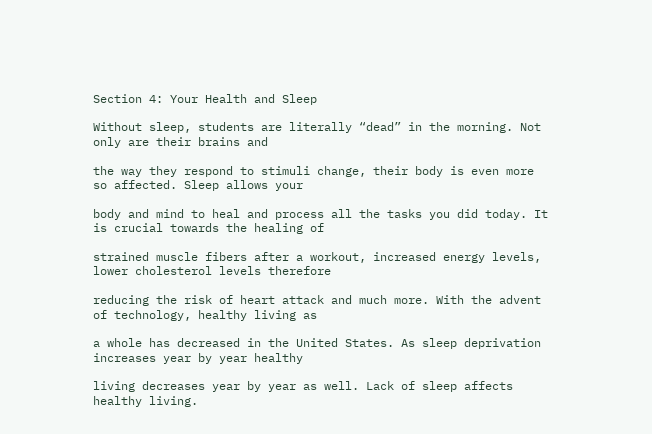Section 4: Your Health and Sleep

Without sleep, students are literally “dead” in the morning. Not only are their brains and

the way they respond to stimuli change, their body is even more so affected. Sleep allows your

body and mind to heal and process all the tasks you did today. It is crucial towards the healing of

strained muscle fibers after a workout, increased energy levels, lower cholesterol levels therefore

reducing the risk of heart attack and much more. With the advent of technology, healthy living as

a whole has decreased in the United States. As sleep deprivation increases year by year healthy

living decreases year by year as well. Lack of sleep affects healthy living.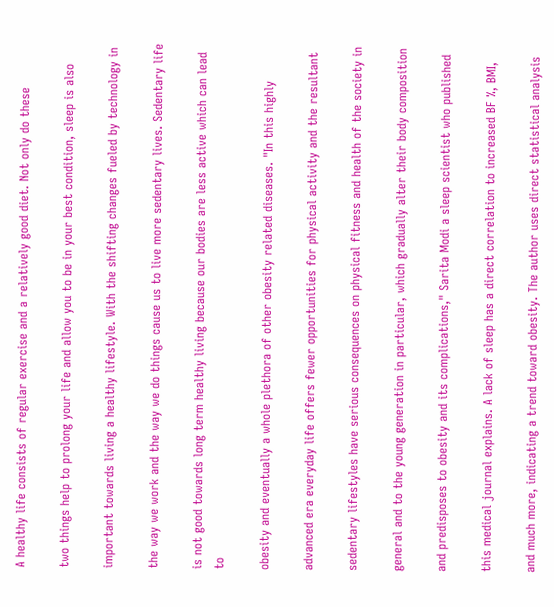A healthy life consists of regular exercise and a relatively good diet. Not only do these

two things help to prolong your life and allow you to be in your best condition, sleep is also

important towards living a healthy lifestyle. With the shifting changes fueled by technology in

the way we work and the way we do things cause us to live more sedentary lives. Sedentary life

is not good towards long term healthy living because our bodies are less active which can lead to

obesity and eventually a whole plethora of other obesity related diseases. "In this highly

advanced era everyday life offers fewer opportunities for physical activity and the resultant

sedentary lifestyles have serious consequences on physical fitness and health of the society in

general and to the young generation in particular, which gradually alter their body composition

and predisposes to obesity and its complications," Sarita Modi a sleep scientist who published

this medical journal explains. A lack of sleep has a direct correlation to increased BF %, BMI,

and much more, indicating a trend toward obesity. The author uses direct statistical analysis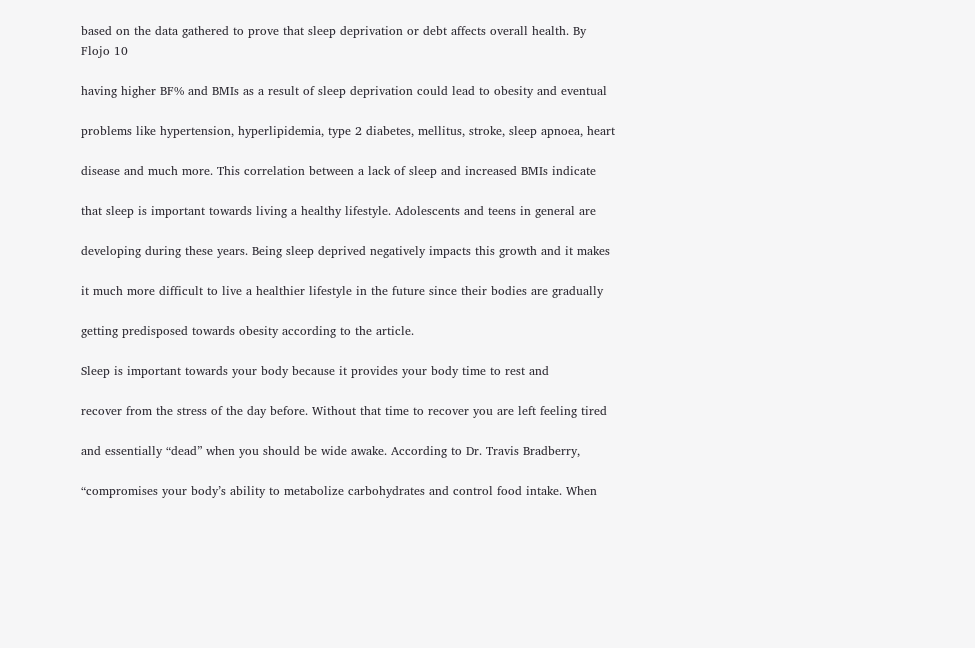based on the data gathered to prove that sleep deprivation or debt affects overall health. By
Flojo 10

having higher BF% and BMIs as a result of sleep deprivation could lead to obesity and eventual

problems like hypertension, hyperlipidemia, type 2 diabetes, mellitus, stroke, sleep apnoea, heart

disease and much more. This correlation between a lack of sleep and increased BMIs indicate

that sleep is important towards living a healthy lifestyle. Adolescents and teens in general are

developing during these years. Being sleep deprived negatively impacts this growth and it makes

it much more difficult to live a healthier lifestyle in the future since their bodies are gradually

getting predisposed towards obesity according to the article.

Sleep is important towards your body because it provides your body time to rest and

recover from the stress of the day before. Without that time to recover you are left feeling tired

and essentially “dead” when you should be wide awake. According to Dr. Travis Bradberry,

“compromises your body’s ability to metabolize carbohydrates and control food intake. When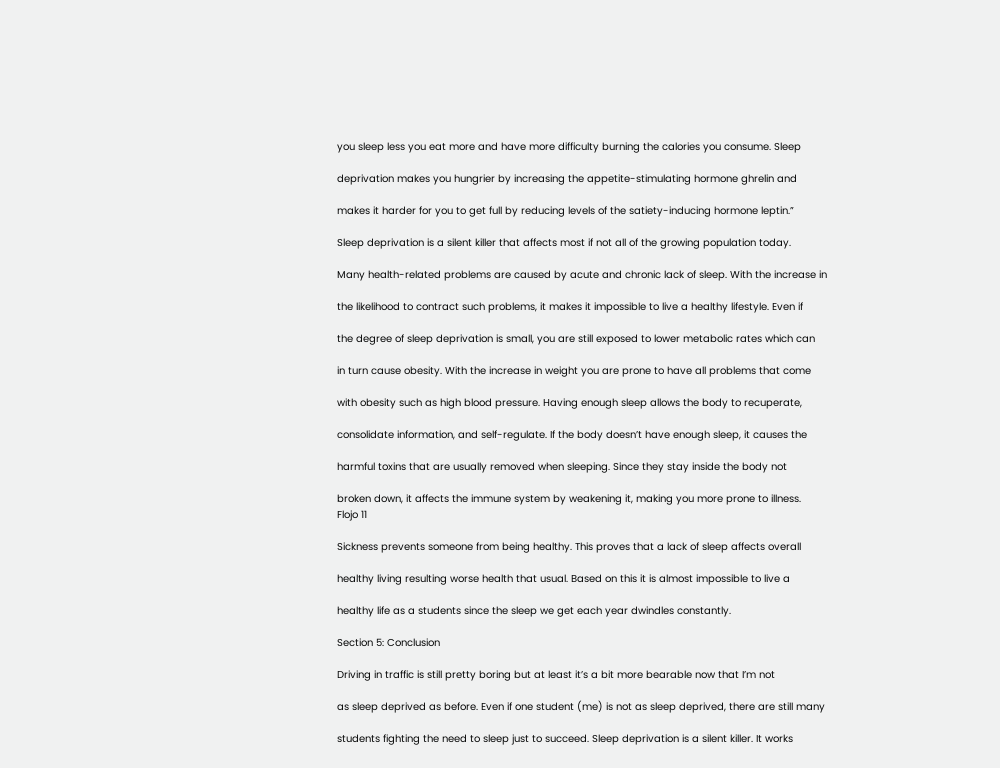you sleep less you eat more and have more difficulty burning the calories you consume. Sleep

deprivation makes you hungrier by increasing the appetite-stimulating hormone ghrelin and

makes it harder for you to get full by reducing levels of the satiety-inducing hormone leptin.”

Sleep deprivation is a silent killer that affects most if not all of the growing population today.

Many health-related problems are caused by acute and chronic lack of sleep. With the increase in

the likelihood to contract such problems, it makes it impossible to live a healthy lifestyle. Even if

the degree of sleep deprivation is small, you are still exposed to lower metabolic rates which can

in turn cause obesity. With the increase in weight you are prone to have all problems that come

with obesity such as high blood pressure. Having enough sleep allows the body to recuperate,

consolidate information, and self-regulate. If the body doesn’t have enough sleep, it causes the

harmful toxins that are usually removed when sleeping. Since they stay inside the body not

broken down, it affects the immune system by weakening it, making you more prone to illness.
Flojo 11

Sickness prevents someone from being healthy. This proves that a lack of sleep affects overall

healthy living resulting worse health that usual. Based on this it is almost impossible to live a

healthy life as a students since the sleep we get each year dwindles constantly.

Section 5: Conclusion

Driving in traffic is still pretty boring but at least it’s a bit more bearable now that I’m not

as sleep deprived as before. Even if one student (me) is not as sleep deprived, there are still many

students fighting the need to sleep just to succeed. Sleep deprivation is a silent killer. It works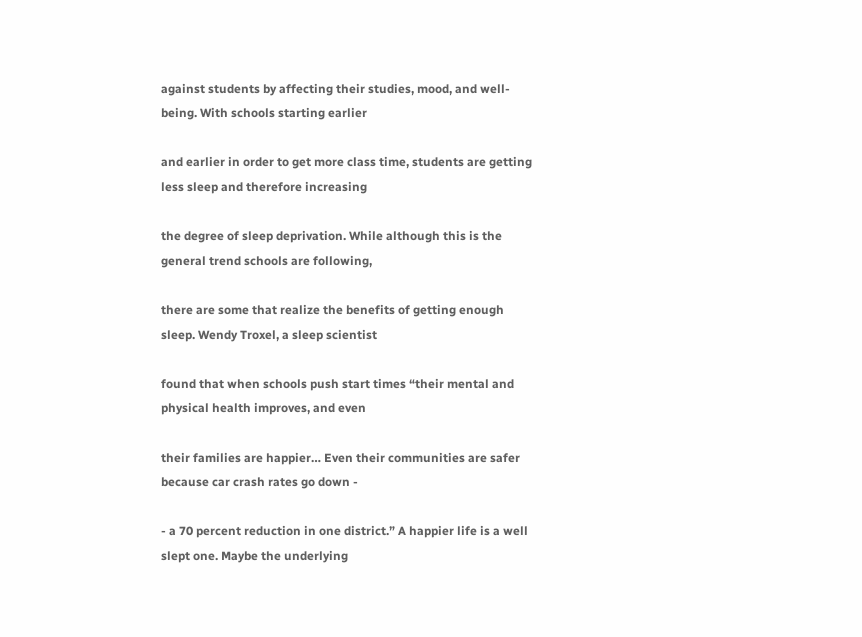against students by affecting their studies, mood, and well-being. With schools starting earlier

and earlier in order to get more class time, students are getting less sleep and therefore increasing

the degree of sleep deprivation. While although this is the general trend schools are following,

there are some that realize the benefits of getting enough sleep. Wendy Troxel, a sleep scientist

found that when schools push start times “their mental and physical health improves, and even

their families are happier… Even their communities are safer because car crash rates go down -

- a 70 percent reduction in one district.” A happier life is a well slept one. Maybe the underlying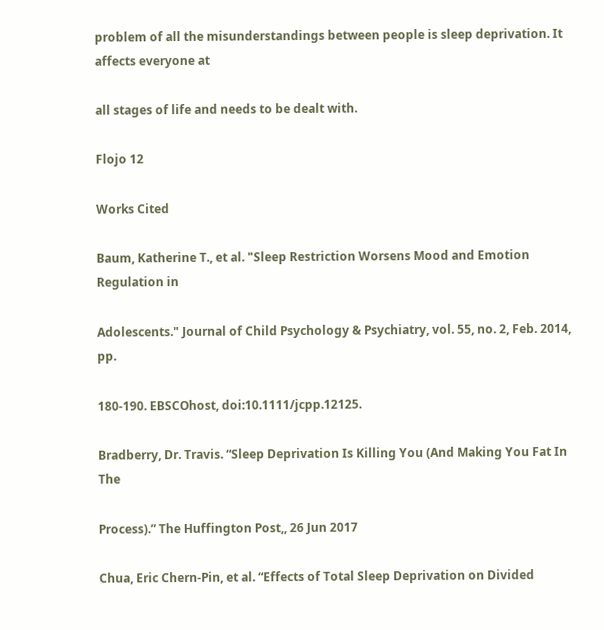problem of all the misunderstandings between people is sleep deprivation. It affects everyone at

all stages of life and needs to be dealt with.

Flojo 12

Works Cited

Baum, Katherine T., et al. "Sleep Restriction Worsens Mood and Emotion Regulation in

Adolescents." Journal of Child Psychology & Psychiatry, vol. 55, no. 2, Feb. 2014, pp.

180-190. EBSCOhost, doi:10.1111/jcpp.12125.

Bradberry, Dr. Travis. “Sleep Deprivation Is Killing You (And Making You Fat In The

Process).” The Huffington Post,, 26 Jun 2017

Chua, Eric Chern-Pin, et al. “Effects of Total Sleep Deprivation on Divided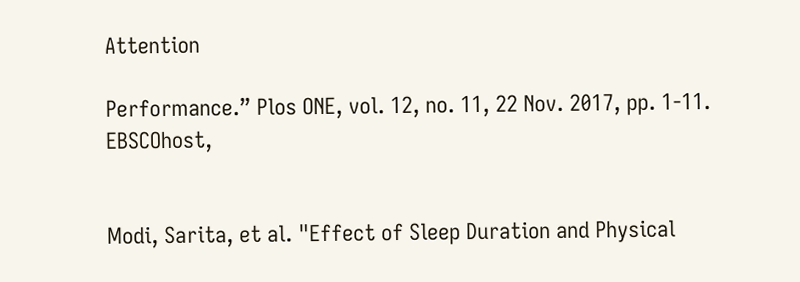Attention

Performance.” Plos ONE, vol. 12, no. 11, 22 Nov. 2017, pp. 1-11. EBSCOhost,


Modi, Sarita, et al. "Effect of Sleep Duration and Physical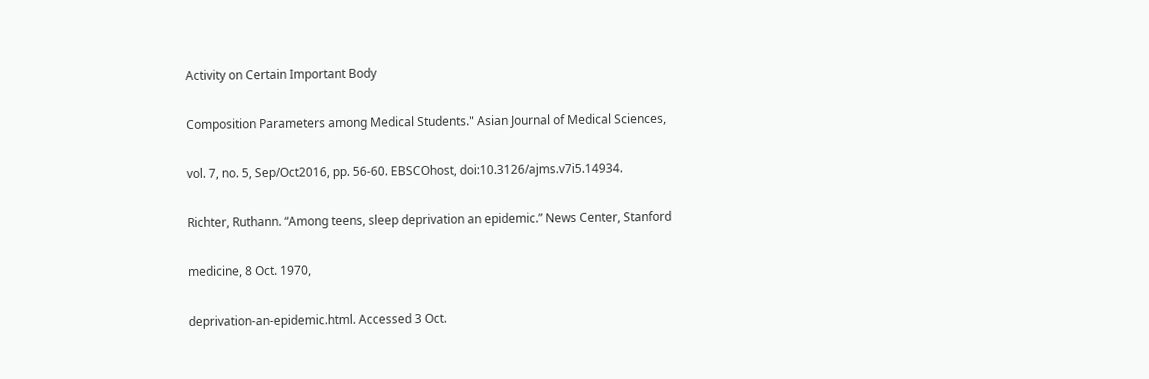Activity on Certain Important Body

Composition Parameters among Medical Students." Asian Journal of Medical Sciences,

vol. 7, no. 5, Sep/Oct2016, pp. 56-60. EBSCOhost, doi:10.3126/ajms.v7i5.14934.

Richter, Ruthann. “Among teens, sleep deprivation an epidemic.” News Center, Stanford

medicine, 8 Oct. 1970,

deprivation-an-epidemic.html. Accessed 3 Oct.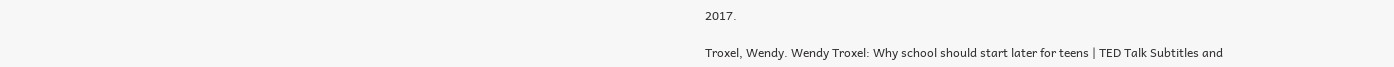2017.

Troxel, Wendy. Wendy Troxel: Why school should start later for teens | TED Talk Subtitles and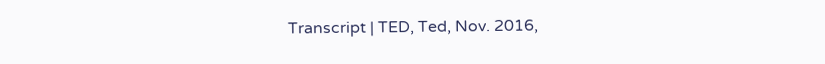Transcript | TED, Ted, Nov. 2016,